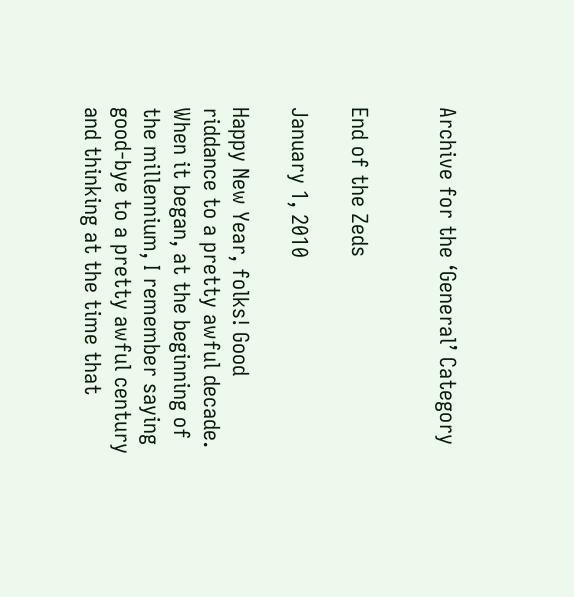Archive for the ‘General’ Category


End of the Zeds

January 1, 2010

Happy New Year, folks! Good riddance to a pretty awful decade. When it began, at the beginning of the millennium, I remember saying good-bye to a pretty awful century and thinking at the time that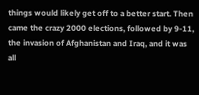things would likely get off to a better start. Then came the crazy 2000 elections, followed by 9-11, the invasion of Afghanistan and Iraq, and it was all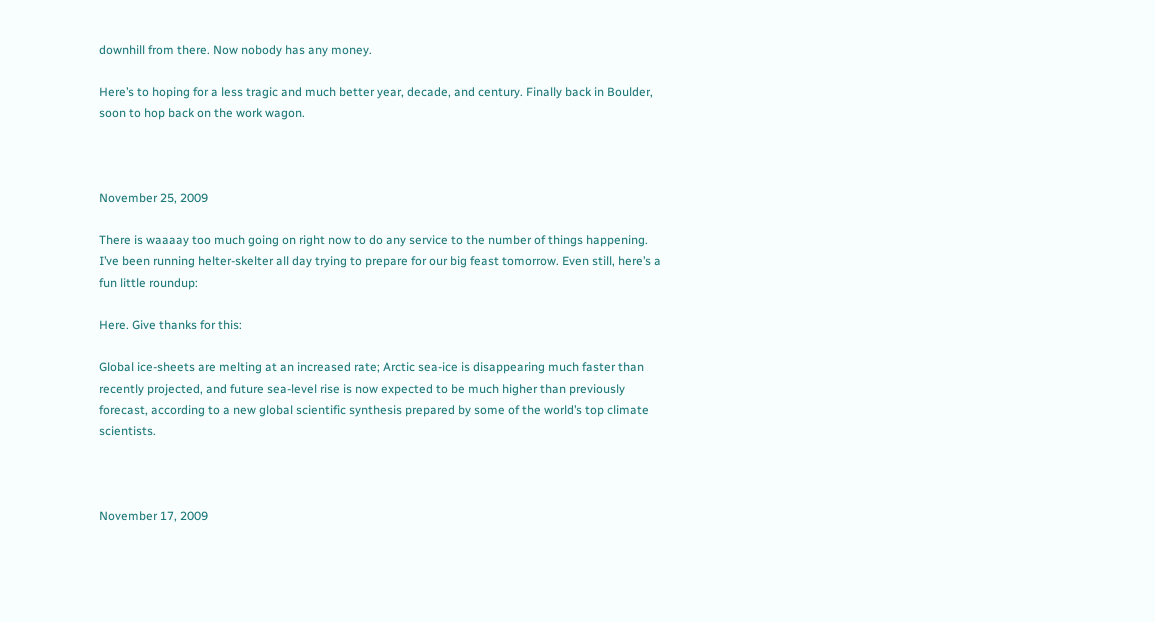downhill from there. Now nobody has any money.

Here’s to hoping for a less tragic and much better year, decade, and century. Finally back in Boulder, soon to hop back on the work wagon.



November 25, 2009

There is waaaay too much going on right now to do any service to the number of things happening. I’ve been running helter-skelter all day trying to prepare for our big feast tomorrow. Even still, here’s a fun little roundup:

Here. Give thanks for this:

Global ice-sheets are melting at an increased rate; Arctic sea-ice is disappearing much faster than recently projected, and future sea-level rise is now expected to be much higher than previously forecast, according to a new global scientific synthesis prepared by some of the world’s top climate scientists.



November 17, 2009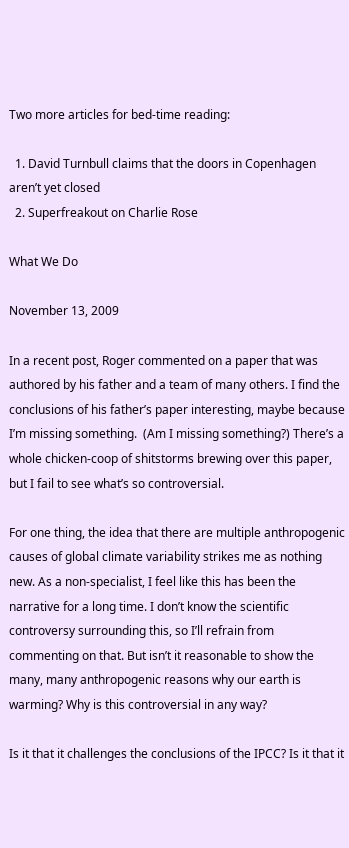Two more articles for bed-time reading:

  1. David Turnbull claims that the doors in Copenhagen aren’t yet closed
  2. Superfreakout on Charlie Rose

What We Do

November 13, 2009

In a recent post, Roger commented on a paper that was authored by his father and a team of many others. I find the conclusions of his father’s paper interesting, maybe because I’m missing something.  (Am I missing something?) There’s a whole chicken-coop of shitstorms brewing over this paper, but I fail to see what’s so controversial.

For one thing, the idea that there are multiple anthropogenic causes of global climate variability strikes me as nothing new. As a non-specialist, I feel like this has been the narrative for a long time. I don’t know the scientific controversy surrounding this, so I’ll refrain from commenting on that. But isn’t it reasonable to show the many, many anthropogenic reasons why our earth is warming? Why is this controversial in any way?

Is it that it challenges the conclusions of the IPCC? Is it that it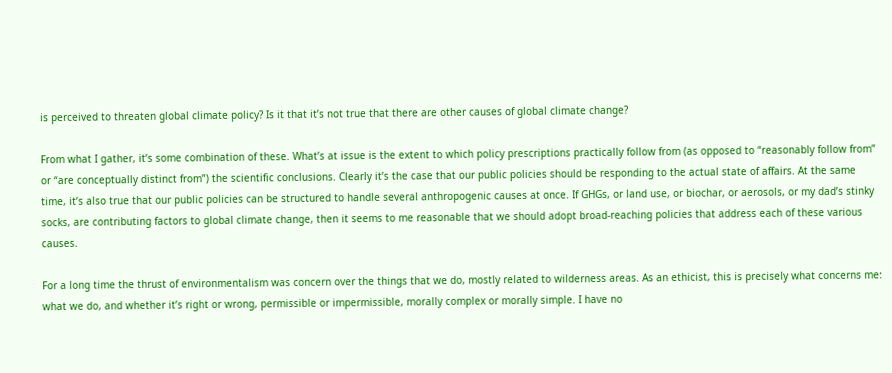is perceived to threaten global climate policy? Is it that it’s not true that there are other causes of global climate change?

From what I gather, it’s some combination of these. What’s at issue is the extent to which policy prescriptions practically follow from (as opposed to “reasonably follow from” or “are conceptually distinct from”) the scientific conclusions. Clearly it’s the case that our public policies should be responding to the actual state of affairs. At the same time, it’s also true that our public policies can be structured to handle several anthropogenic causes at once. If GHGs, or land use, or biochar, or aerosols, or my dad’s stinky socks, are contributing factors to global climate change, then it seems to me reasonable that we should adopt broad-reaching policies that address each of these various causes.

For a long time the thrust of environmentalism was concern over the things that we do, mostly related to wilderness areas. As an ethicist, this is precisely what concerns me: what we do, and whether it’s right or wrong, permissible or impermissible, morally complex or morally simple. I have no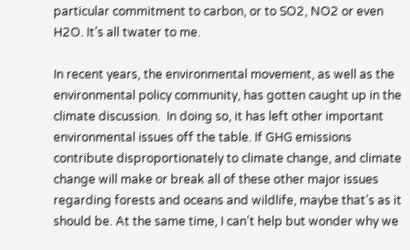particular commitment to carbon, or to SO2, NO2 or even H2O. It’s all twater to me.

In recent years, the environmental movement, as well as the environmental policy community, has gotten caught up in the climate discussion.  In doing so, it has left other important environmental issues off the table. If GHG emissions contribute disproportionately to climate change, and climate change will make or break all of these other major issues regarding forests and oceans and wildlife, maybe that’s as it should be. At the same time, I can’t help but wonder why we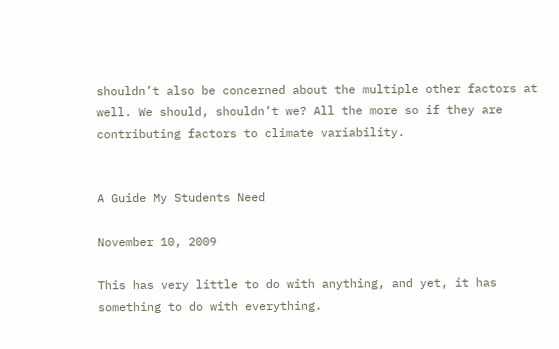shouldn’t also be concerned about the multiple other factors at well. We should, shouldn’t we? All the more so if they are contributing factors to climate variability.


A Guide My Students Need

November 10, 2009

This has very little to do with anything, and yet, it has something to do with everything.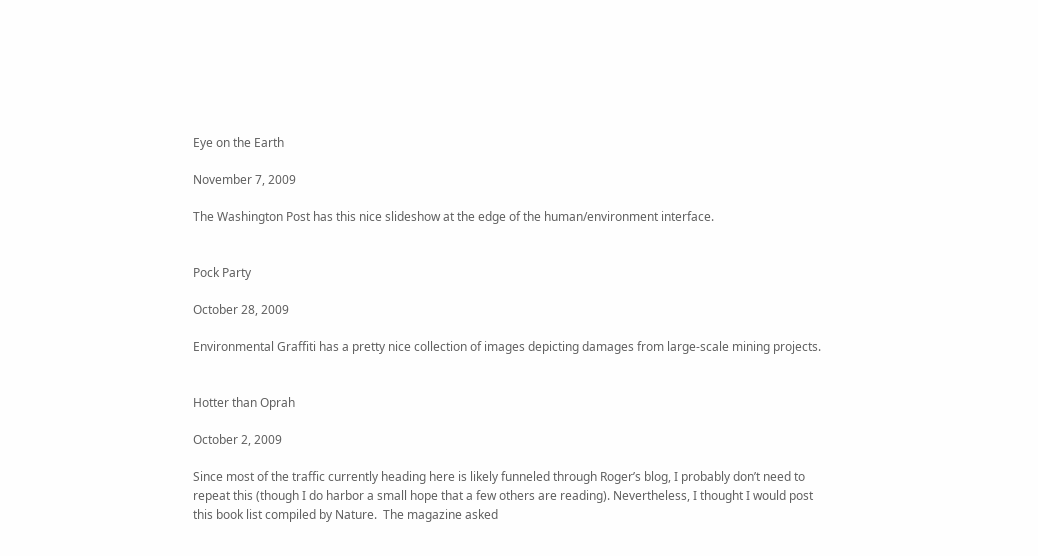Eye on the Earth

November 7, 2009

The Washington Post has this nice slideshow at the edge of the human/environment interface.


Pock Party

October 28, 2009

Environmental Graffiti has a pretty nice collection of images depicting damages from large-scale mining projects.


Hotter than Oprah

October 2, 2009

Since most of the traffic currently heading here is likely funneled through Roger’s blog, I probably don’t need to repeat this (though I do harbor a small hope that a few others are reading). Nevertheless, I thought I would post this book list compiled by Nature.  The magazine asked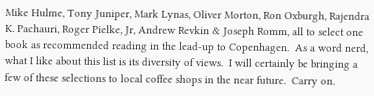Mike Hulme, Tony Juniper, Mark Lynas, Oliver Morton, Ron Oxburgh, Rajendra K. Pachauri, Roger Pielke, Jr, Andrew Revkin & Joseph Romm, all to select one book as recommended reading in the lead-up to Copenhagen.  As a word nerd, what I like about this list is its diversity of views.  I will certainly be bringing a few of these selections to local coffee shops in the near future.  Carry on.